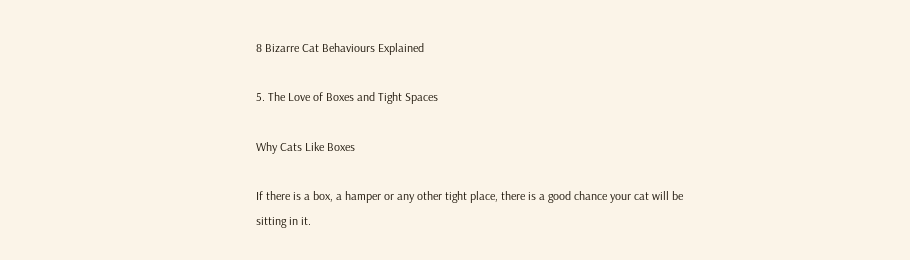8 Bizarre Cat Behaviours Explained

5. The Love of Boxes and Tight Spaces

Why Cats Like Boxes

If there is a box, a hamper or any other tight place, there is a good chance your cat will be sitting in it.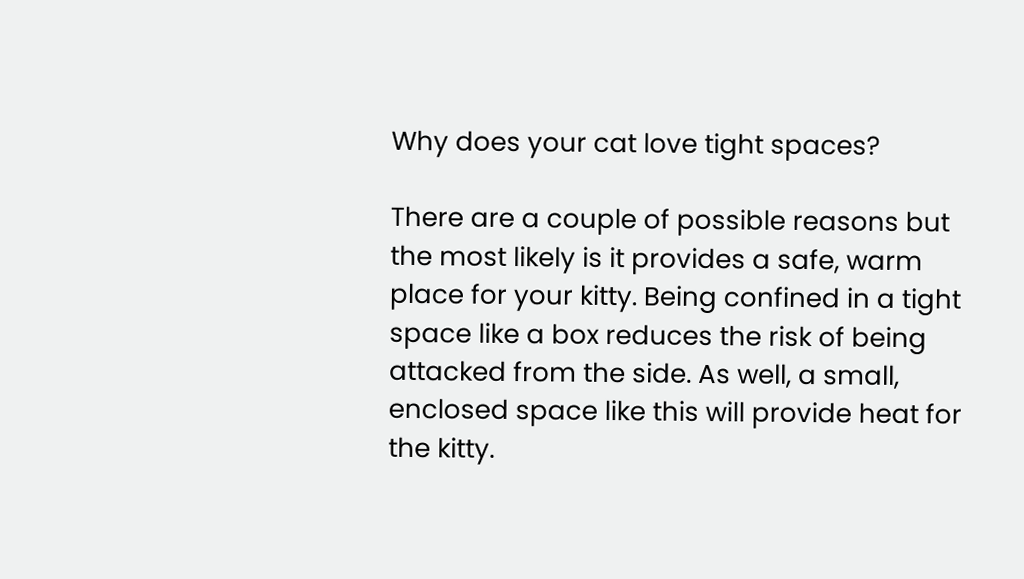Why does your cat love tight spaces?

There are a couple of possible reasons but the most likely is it provides a safe, warm place for your kitty. Being confined in a tight space like a box reduces the risk of being attacked from the side. As well, a small, enclosed space like this will provide heat for the kitty.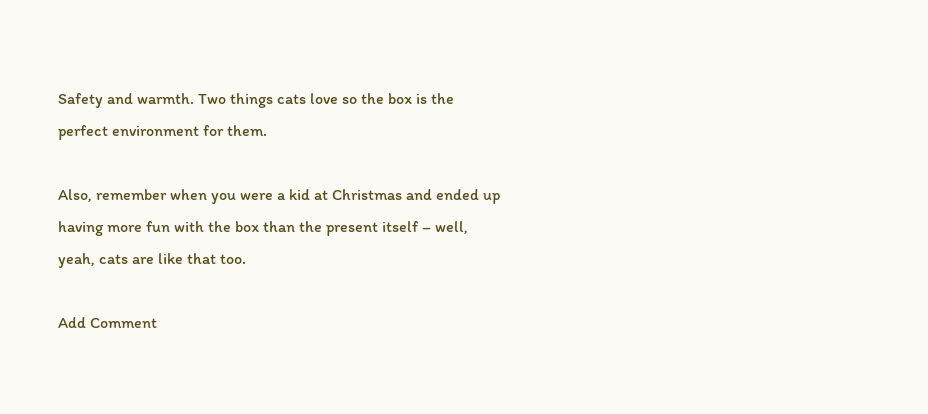Safety and warmth. Two things cats love so the box is the perfect environment for them.

Also, remember when you were a kid at Christmas and ended up having more fun with the box than the present itself – well, yeah, cats are like that too.

Add Comment